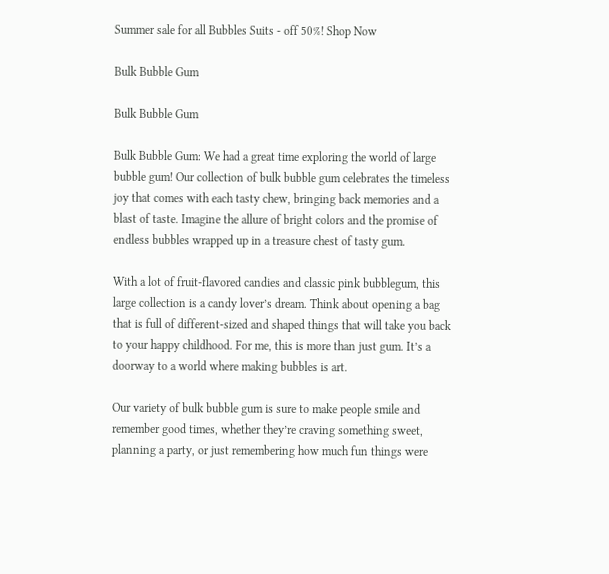Summer sale for all Bubbles Suits - off 50%! Shop Now

Bulk Bubble Gum

Bulk Bubble Gum

Bulk Bubble Gum: We had a great time exploring the world of large bubble gum! Our collection of bulk bubble gum celebrates the timeless joy that comes with each tasty chew, bringing back memories and a blast of taste. Imagine the allure of bright colors and the promise of endless bubbles wrapped up in a treasure chest of tasty gum.

With a lot of fruit-flavored candies and classic pink bubblegum, this large collection is a candy lover’s dream. Think about opening a bag that is full of different-sized and shaped things that will take you back to your happy childhood. For me, this is more than just gum. It’s a doorway to a world where making bubbles is art.

Our variety of bulk bubble gum is sure to make people smile and remember good times, whether they’re craving something sweet, planning a party, or just remembering how much fun things were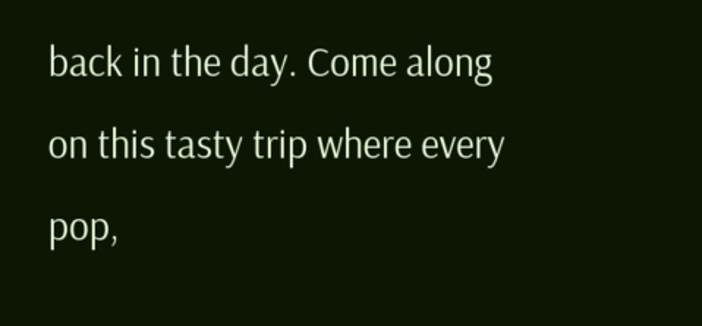back in the day. Come along on this tasty trip where every pop,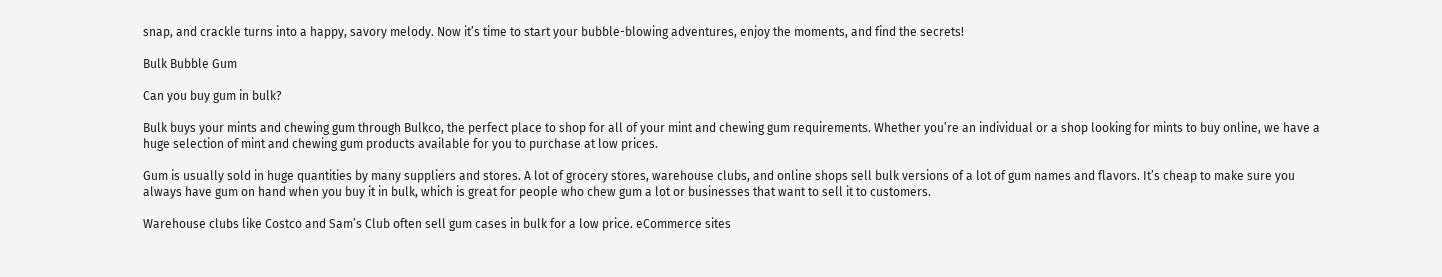snap, and crackle turns into a happy, savory melody. Now it’s time to start your bubble-blowing adventures, enjoy the moments, and find the secrets!

Bulk Bubble Gum

Can you buy gum in bulk?

Bulk buys your mints and chewing gum through Bulkco, the perfect place to shop for all of your mint and chewing gum requirements. Whether you’re an individual or a shop looking for mints to buy online, we have a huge selection of mint and chewing gum products available for you to purchase at low prices.

Gum is usually sold in huge quantities by many suppliers and stores. A lot of grocery stores, warehouse clubs, and online shops sell bulk versions of a lot of gum names and flavors. It’s cheap to make sure you always have gum on hand when you buy it in bulk, which is great for people who chew gum a lot or businesses that want to sell it to customers.

Warehouse clubs like Costco and Sam’s Club often sell gum cases in bulk for a low price. eCommerce sites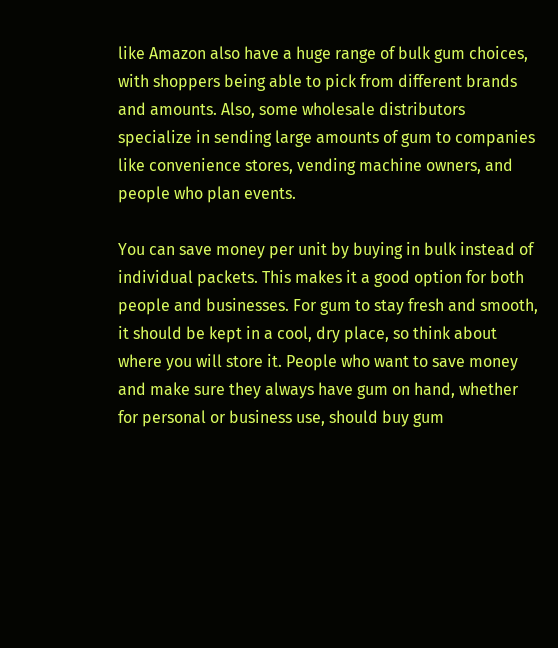like Amazon also have a huge range of bulk gum choices, with shoppers being able to pick from different brands and amounts. Also, some wholesale distributors specialize in sending large amounts of gum to companies like convenience stores, vending machine owners, and people who plan events.

You can save money per unit by buying in bulk instead of individual packets. This makes it a good option for both people and businesses. For gum to stay fresh and smooth, it should be kept in a cool, dry place, so think about where you will store it. People who want to save money and make sure they always have gum on hand, whether for personal or business use, should buy gum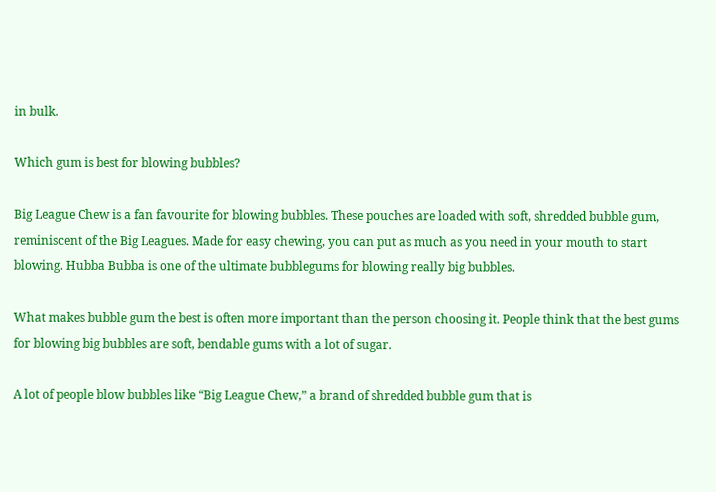in bulk.

Which gum is best for blowing bubbles?

Big League Chew is a fan favourite for blowing bubbles. These pouches are loaded with soft, shredded bubble gum, reminiscent of the Big Leagues. Made for easy chewing, you can put as much as you need in your mouth to start blowing. Hubba Bubba is one of the ultimate bubblegums for blowing really big bubbles.

What makes bubble gum the best is often more important than the person choosing it. People think that the best gums for blowing big bubbles are soft, bendable gums with a lot of sugar.

A lot of people blow bubbles like “Big League Chew,” a brand of shredded bubble gum that is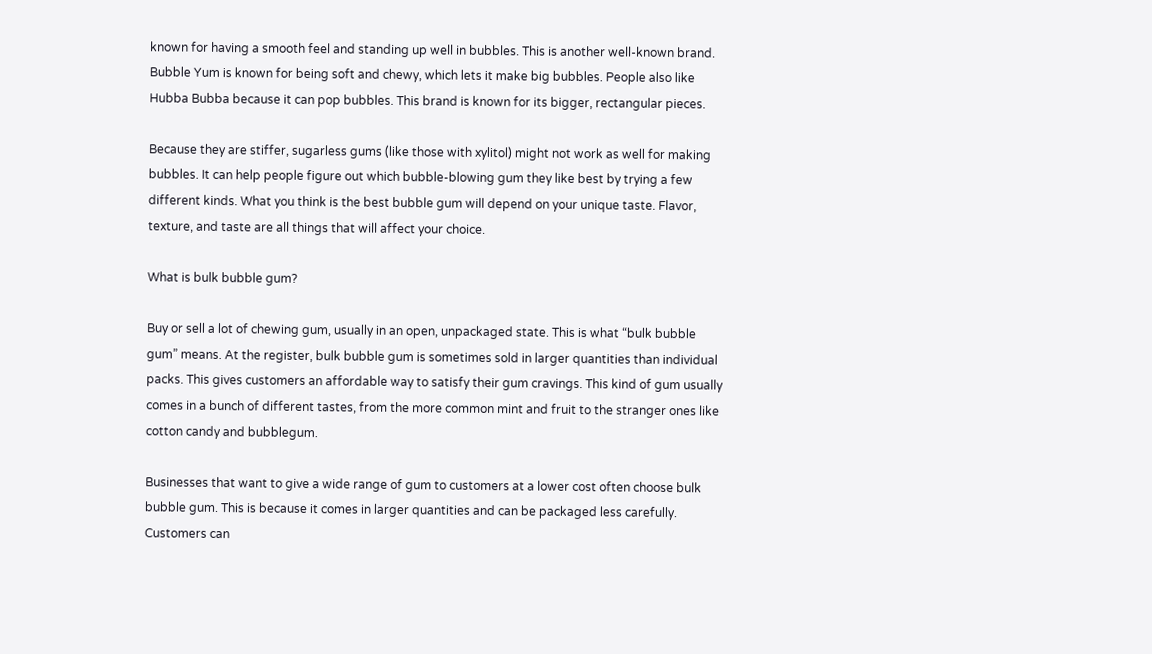known for having a smooth feel and standing up well in bubbles. This is another well-known brand. Bubble Yum is known for being soft and chewy, which lets it make big bubbles. People also like Hubba Bubba because it can pop bubbles. This brand is known for its bigger, rectangular pieces.

Because they are stiffer, sugarless gums (like those with xylitol) might not work as well for making bubbles. It can help people figure out which bubble-blowing gum they like best by trying a few different kinds. What you think is the best bubble gum will depend on your unique taste. Flavor, texture, and taste are all things that will affect your choice.

What is bulk bubble gum?

Buy or sell a lot of chewing gum, usually in an open, unpackaged state. This is what “bulk bubble gum” means. At the register, bulk bubble gum is sometimes sold in larger quantities than individual packs. This gives customers an affordable way to satisfy their gum cravings. This kind of gum usually comes in a bunch of different tastes, from the more common mint and fruit to the stranger ones like cotton candy and bubblegum.

Businesses that want to give a wide range of gum to customers at a lower cost often choose bulk bubble gum. This is because it comes in larger quantities and can be packaged less carefully. Customers can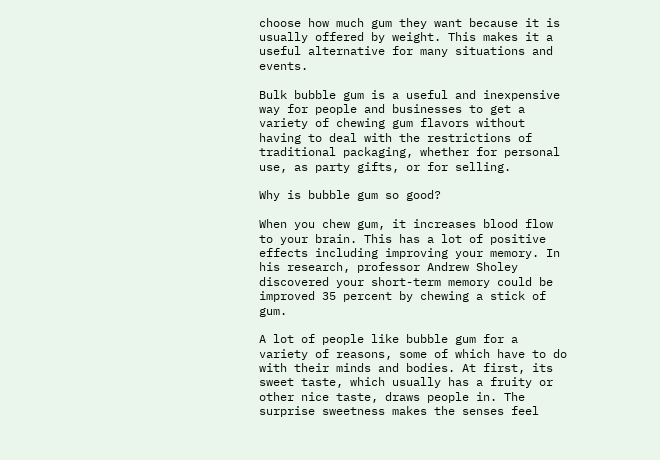choose how much gum they want because it is usually offered by weight. This makes it a useful alternative for many situations and events.

Bulk bubble gum is a useful and inexpensive way for people and businesses to get a variety of chewing gum flavors without having to deal with the restrictions of traditional packaging, whether for personal use, as party gifts, or for selling.

Why is bubble gum so good?

When you chew gum, it increases blood flow to your brain. This has a lot of positive effects including improving your memory. In his research, professor Andrew Sholey discovered your short-term memory could be improved 35 percent by chewing a stick of gum.

A lot of people like bubble gum for a variety of reasons, some of which have to do with their minds and bodies. At first, its sweet taste, which usually has a fruity or other nice taste, draws people in. The surprise sweetness makes the senses feel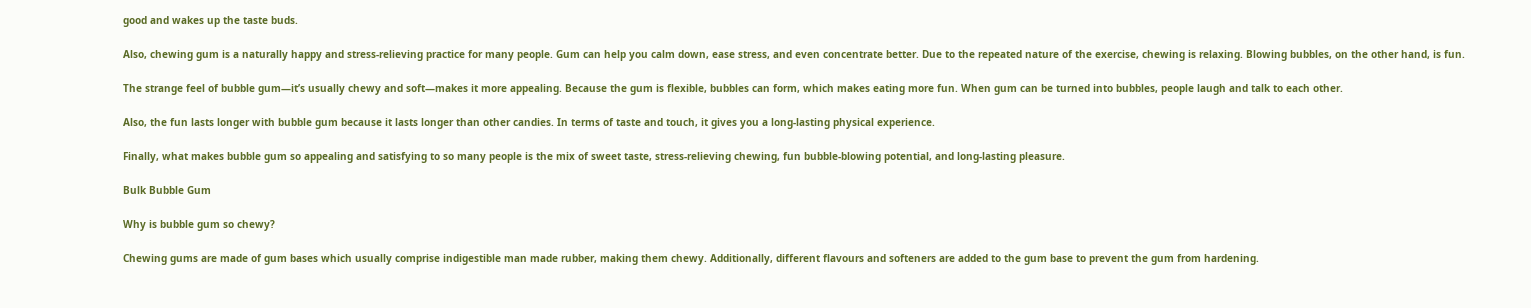good and wakes up the taste buds.

Also, chewing gum is a naturally happy and stress-relieving practice for many people. Gum can help you calm down, ease stress, and even concentrate better. Due to the repeated nature of the exercise, chewing is relaxing. Blowing bubbles, on the other hand, is fun.

The strange feel of bubble gum—it’s usually chewy and soft—makes it more appealing. Because the gum is flexible, bubbles can form, which makes eating more fun. When gum can be turned into bubbles, people laugh and talk to each other.

Also, the fun lasts longer with bubble gum because it lasts longer than other candies. In terms of taste and touch, it gives you a long-lasting physical experience.

Finally, what makes bubble gum so appealing and satisfying to so many people is the mix of sweet taste, stress-relieving chewing, fun bubble-blowing potential, and long-lasting pleasure.

Bulk Bubble Gum

Why is bubble gum so chewy?

Chewing gums are made of gum bases which usually comprise indigestible man made rubber, making them chewy. Additionally, different flavours and softeners are added to the gum base to prevent the gum from hardening.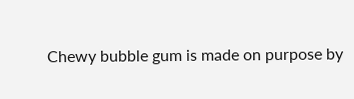Chewy bubble gum is made on purpose by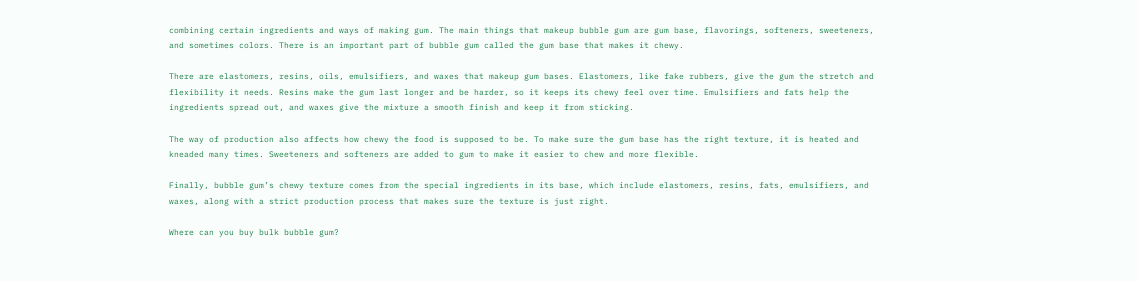combining certain ingredients and ways of making gum. The main things that makeup bubble gum are gum base, flavorings, softeners, sweeteners, and sometimes colors. There is an important part of bubble gum called the gum base that makes it chewy.

There are elastomers, resins, oils, emulsifiers, and waxes that makeup gum bases. Elastomers, like fake rubbers, give the gum the stretch and flexibility it needs. Resins make the gum last longer and be harder, so it keeps its chewy feel over time. Emulsifiers and fats help the ingredients spread out, and waxes give the mixture a smooth finish and keep it from sticking.

The way of production also affects how chewy the food is supposed to be. To make sure the gum base has the right texture, it is heated and kneaded many times. Sweeteners and softeners are added to gum to make it easier to chew and more flexible.

Finally, bubble gum’s chewy texture comes from the special ingredients in its base, which include elastomers, resins, fats, emulsifiers, and waxes, along with a strict production process that makes sure the texture is just right.

Where can you buy bulk bubble gum?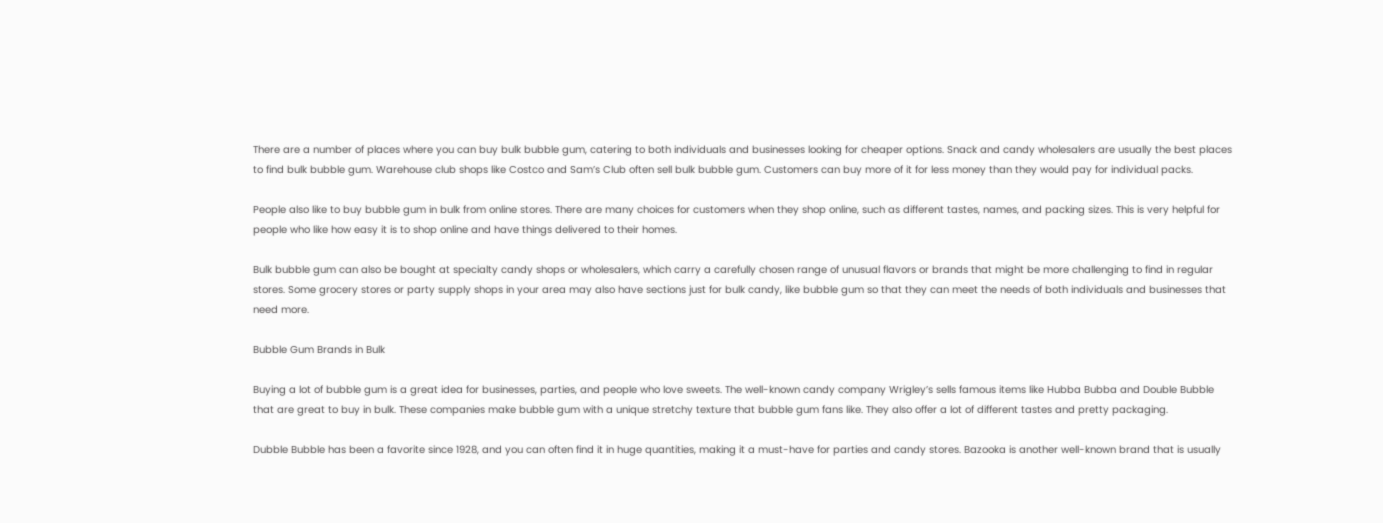There are a number of places where you can buy bulk bubble gum, catering to both individuals and businesses looking for cheaper options. Snack and candy wholesalers are usually the best places to find bulk bubble gum. Warehouse club shops like Costco and Sam’s Club often sell bulk bubble gum. Customers can buy more of it for less money than they would pay for individual packs.

People also like to buy bubble gum in bulk from online stores. There are many choices for customers when they shop online, such as different tastes, names, and packing sizes. This is very helpful for people who like how easy it is to shop online and have things delivered to their homes.

Bulk bubble gum can also be bought at specialty candy shops or wholesalers, which carry a carefully chosen range of unusual flavors or brands that might be more challenging to find in regular stores. Some grocery stores or party supply shops in your area may also have sections just for bulk candy, like bubble gum so that they can meet the needs of both individuals and businesses that need more.

Bubble Gum Brands in Bulk

Buying a lot of bubble gum is a great idea for businesses, parties, and people who love sweets. The well-known candy company Wrigley’s sells famous items like Hubba Bubba and Double Bubble that are great to buy in bulk. These companies make bubble gum with a unique stretchy texture that bubble gum fans like. They also offer a lot of different tastes and pretty packaging.

Dubble Bubble has been a favorite since 1928, and you can often find it in huge quantities, making it a must-have for parties and candy stores. Bazooka is another well-known brand that is usually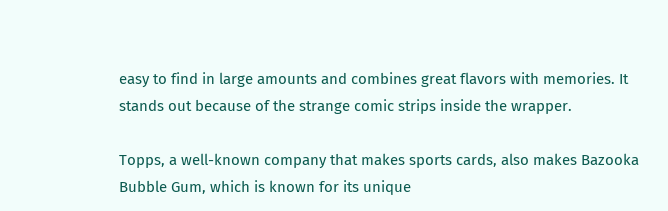easy to find in large amounts and combines great flavors with memories. It stands out because of the strange comic strips inside the wrapper.

Topps, a well-known company that makes sports cards, also makes Bazooka Bubble Gum, which is known for its unique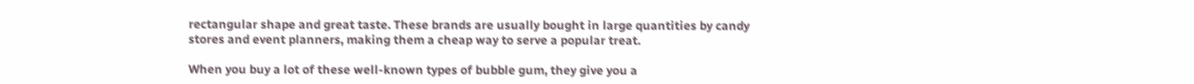rectangular shape and great taste. These brands are usually bought in large quantities by candy stores and event planners, making them a cheap way to serve a popular treat.

When you buy a lot of these well-known types of bubble gum, they give you a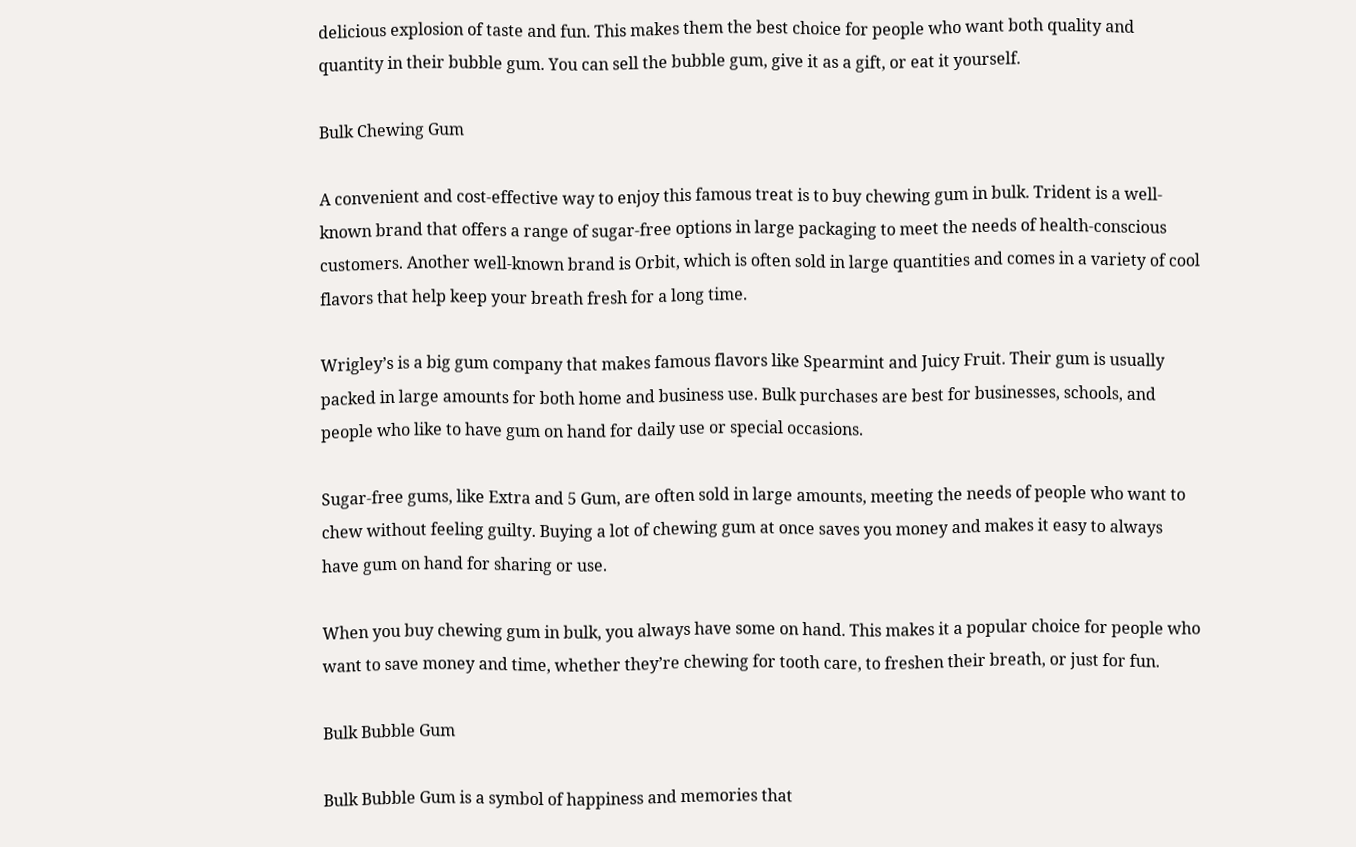delicious explosion of taste and fun. This makes them the best choice for people who want both quality and quantity in their bubble gum. You can sell the bubble gum, give it as a gift, or eat it yourself.

Bulk Chewing Gum

A convenient and cost-effective way to enjoy this famous treat is to buy chewing gum in bulk. Trident is a well-known brand that offers a range of sugar-free options in large packaging to meet the needs of health-conscious customers. Another well-known brand is Orbit, which is often sold in large quantities and comes in a variety of cool flavors that help keep your breath fresh for a long time.

Wrigley’s is a big gum company that makes famous flavors like Spearmint and Juicy Fruit. Their gum is usually packed in large amounts for both home and business use. Bulk purchases are best for businesses, schools, and people who like to have gum on hand for daily use or special occasions.

Sugar-free gums, like Extra and 5 Gum, are often sold in large amounts, meeting the needs of people who want to chew without feeling guilty. Buying a lot of chewing gum at once saves you money and makes it easy to always have gum on hand for sharing or use.

When you buy chewing gum in bulk, you always have some on hand. This makes it a popular choice for people who want to save money and time, whether they’re chewing for tooth care, to freshen their breath, or just for fun.

Bulk Bubble Gum

Bulk Bubble Gum is a symbol of happiness and memories that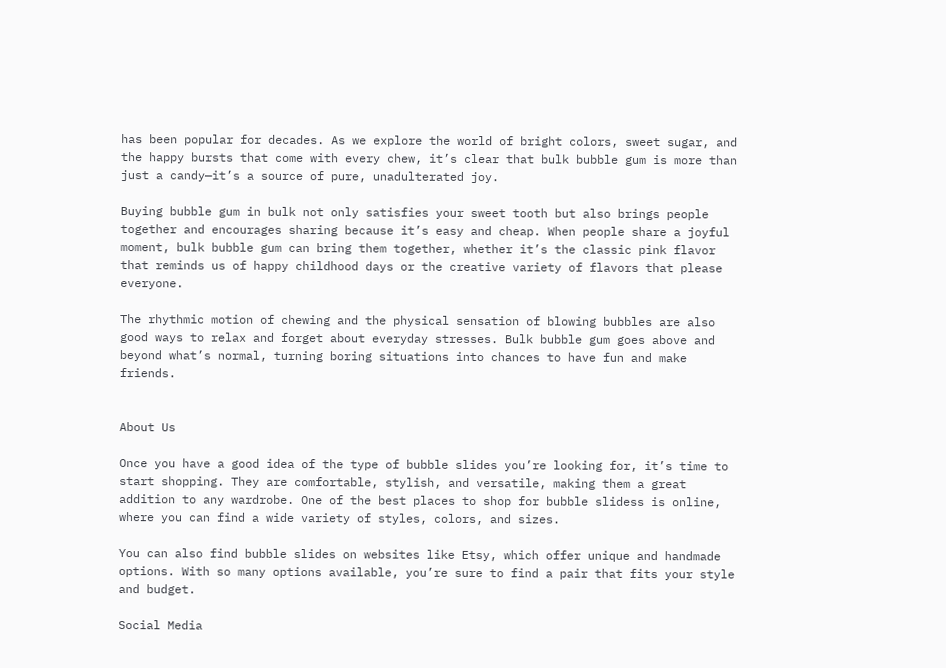has been popular for decades. As we explore the world of bright colors, sweet sugar, and the happy bursts that come with every chew, it’s clear that bulk bubble gum is more than just a candy—it’s a source of pure, unadulterated joy.

Buying bubble gum in bulk not only satisfies your sweet tooth but also brings people together and encourages sharing because it’s easy and cheap. When people share a joyful moment, bulk bubble gum can bring them together, whether it’s the classic pink flavor that reminds us of happy childhood days or the creative variety of flavors that please everyone.

The rhythmic motion of chewing and the physical sensation of blowing bubbles are also good ways to relax and forget about everyday stresses. Bulk bubble gum goes above and beyond what’s normal, turning boring situations into chances to have fun and make friends.


About Us

Once you have a good idea of the type of bubble slides you’re looking for, it’s time to start shopping. They are comfortable, stylish, and versatile, making them a great addition to any wardrobe. One of the best places to shop for bubble slidess is online, where you can find a wide variety of styles, colors, and sizes.

You can also find bubble slides on websites like Etsy, which offer unique and handmade options. With so many options available, you’re sure to find a pair that fits your style and budget.

Social Media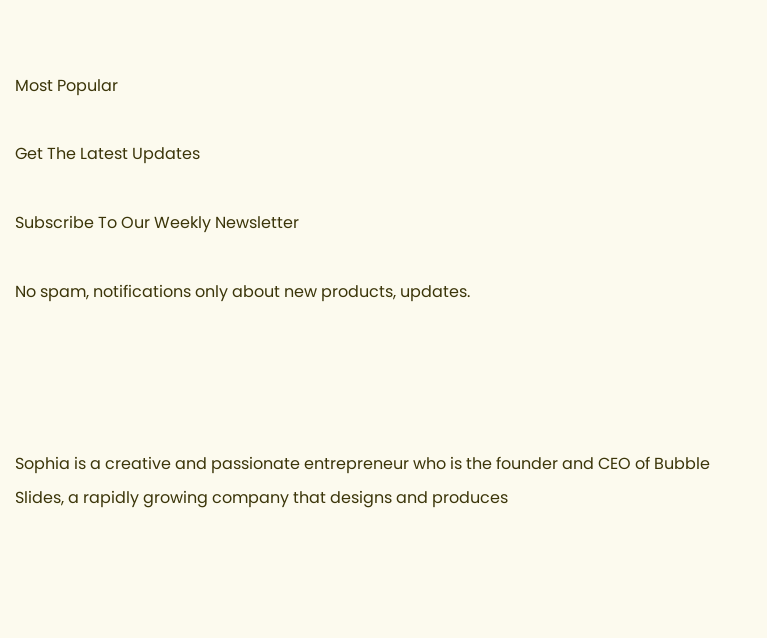Most Popular

Get The Latest Updates

Subscribe To Our Weekly Newsletter

No spam, notifications only about new products, updates.




Sophia is a creative and passionate entrepreneur who is the founder and CEO of Bubble Slides, a rapidly growing company that designs and produces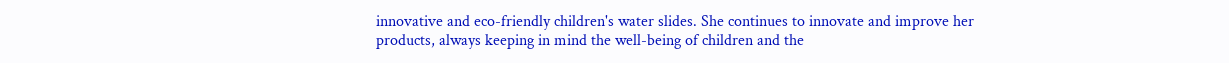innovative and eco-friendly children's water slides. She continues to innovate and improve her products, always keeping in mind the well-being of children and the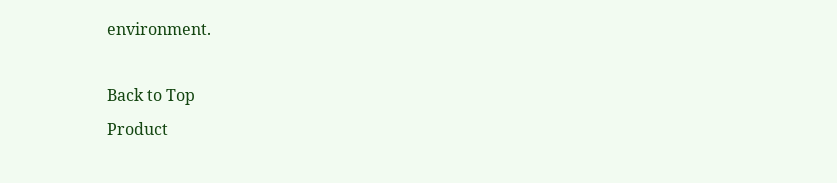environment.

Back to Top
Product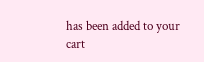has been added to your cart